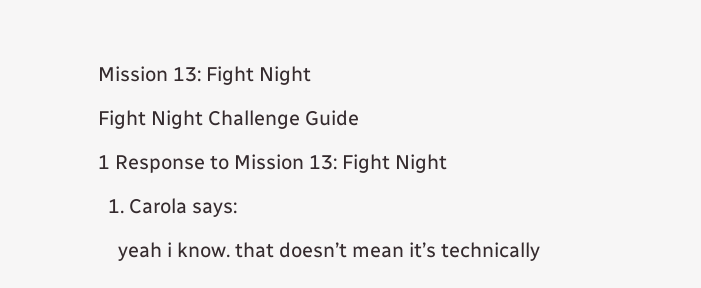Mission 13: Fight Night

Fight Night Challenge Guide

1 Response to Mission 13: Fight Night

  1. Carola says:

    yeah i know. that doesn’t mean it’s technically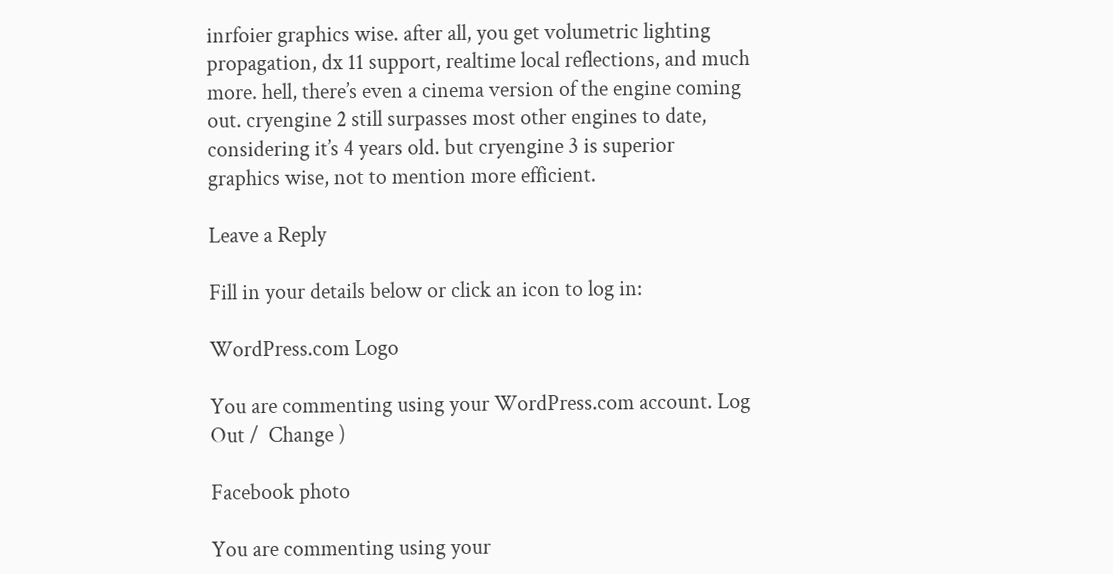inrfoier graphics wise. after all, you get volumetric lighting propagation, dx 11 support, realtime local reflections, and much more. hell, there’s even a cinema version of the engine coming out. cryengine 2 still surpasses most other engines to date, considering it’s 4 years old. but cryengine 3 is superior graphics wise, not to mention more efficient.

Leave a Reply

Fill in your details below or click an icon to log in:

WordPress.com Logo

You are commenting using your WordPress.com account. Log Out /  Change )

Facebook photo

You are commenting using your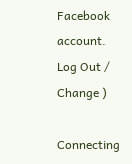Facebook account. Log Out /  Change )

Connecting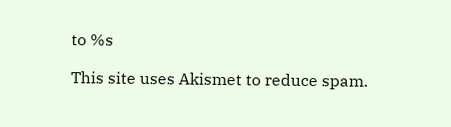to %s

This site uses Akismet to reduce spam.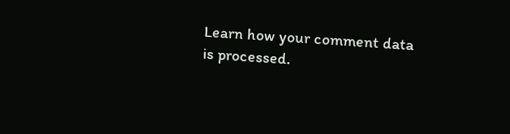Learn how your comment data is processed.